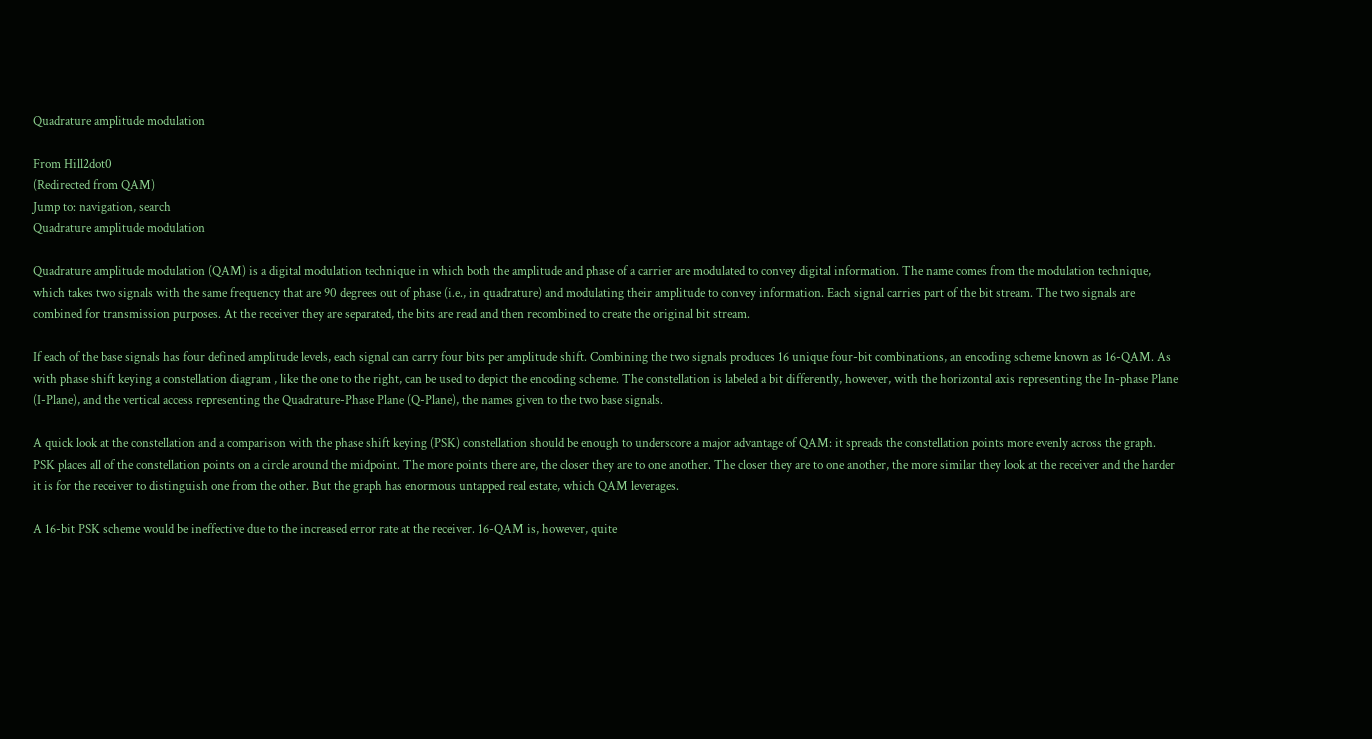Quadrature amplitude modulation

From Hill2dot0
(Redirected from QAM)
Jump to: navigation, search
Quadrature amplitude modulation

Quadrature amplitude modulation (QAM) is a digital modulation technique in which both the amplitude and phase of a carrier are modulated to convey digital information. The name comes from the modulation technique, which takes two signals with the same frequency that are 90 degrees out of phase (i.e., in quadrature) and modulating their amplitude to convey information. Each signal carries part of the bit stream. The two signals are combined for transmission purposes. At the receiver they are separated, the bits are read and then recombined to create the original bit stream.

If each of the base signals has four defined amplitude levels, each signal can carry four bits per amplitude shift. Combining the two signals produces 16 unique four-bit combinations, an encoding scheme known as 16-QAM. As with phase shift keying a constellation diagram , like the one to the right, can be used to depict the encoding scheme. The constellation is labeled a bit differently, however, with the horizontal axis representing the In-phase Plane (I-Plane), and the vertical access representing the Quadrature-Phase Plane (Q-Plane), the names given to the two base signals.

A quick look at the constellation and a comparison with the phase shift keying (PSK) constellation should be enough to underscore a major advantage of QAM: it spreads the constellation points more evenly across the graph. PSK places all of the constellation points on a circle around the midpoint. The more points there are, the closer they are to one another. The closer they are to one another, the more similar they look at the receiver and the harder it is for the receiver to distinguish one from the other. But the graph has enormous untapped real estate, which QAM leverages.

A 16-bit PSK scheme would be ineffective due to the increased error rate at the receiver. 16-QAM is, however, quite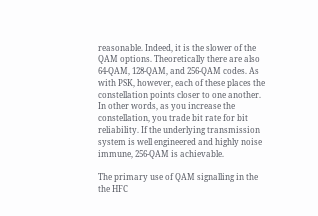reasonable. Indeed, it is the slower of the QAM options. Theoretically there are also 64-QAM, 128-QAM, and 256-QAM codes. As with PSK, however, each of these places the constellation points closer to one another. In other words, as you increase the constellation, you trade bit rate for bit reliability. If the underlying transmission system is well engineered and highly noise immune, 256-QAM is achievable.

The primary use of QAM signalling in the the HFC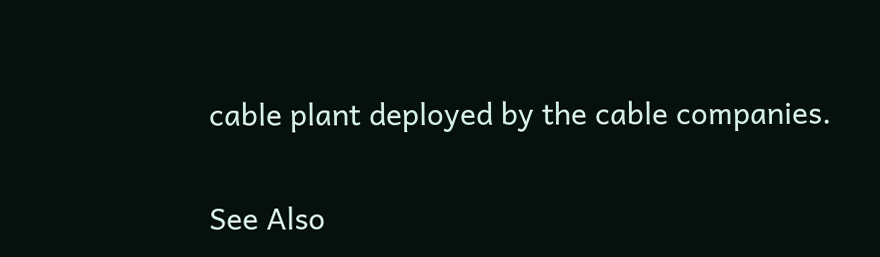cable plant deployed by the cable companies.

See Also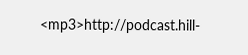<mp3>http://podcast.hill-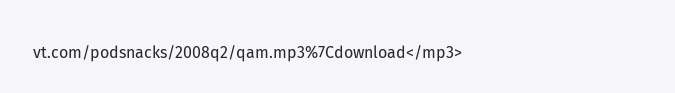vt.com/podsnacks/2008q2/qam.mp3%7Cdownload</mp3>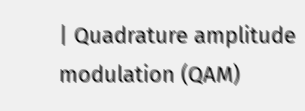| Quadrature amplitude modulation (QAM)